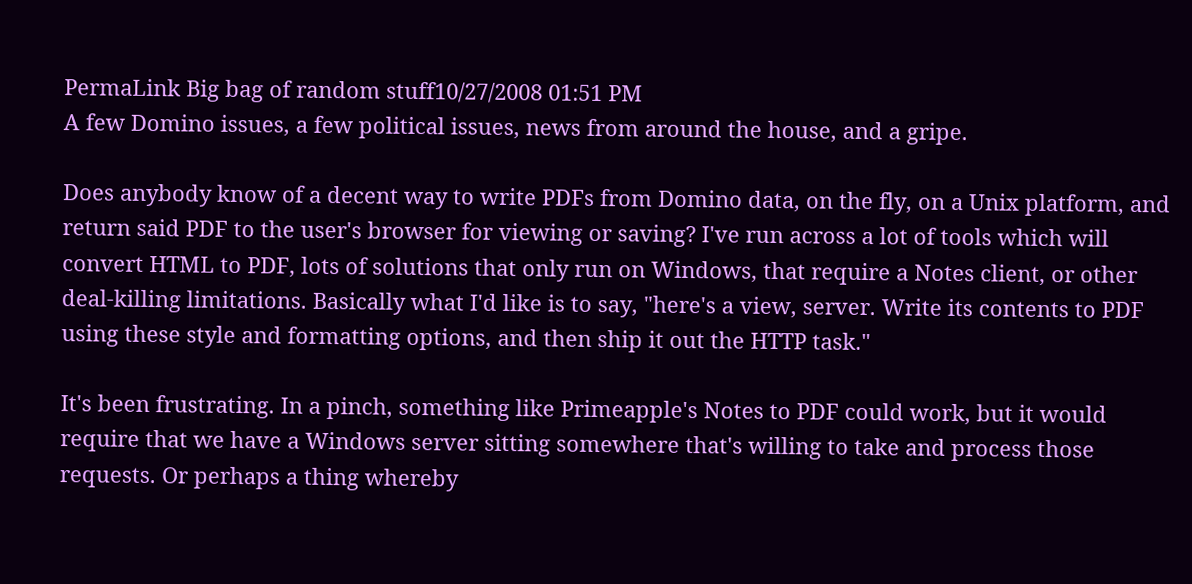PermaLink Big bag of random stuff10/27/2008 01:51 PM
A few Domino issues, a few political issues, news from around the house, and a gripe.

Does anybody know of a decent way to write PDFs from Domino data, on the fly, on a Unix platform, and return said PDF to the user's browser for viewing or saving? I've run across a lot of tools which will convert HTML to PDF, lots of solutions that only run on Windows, that require a Notes client, or other deal-killing limitations. Basically what I'd like is to say, "here's a view, server. Write its contents to PDF using these style and formatting options, and then ship it out the HTTP task."

It's been frustrating. In a pinch, something like Primeapple's Notes to PDF could work, but it would require that we have a Windows server sitting somewhere that's willing to take and process those requests. Or perhaps a thing whereby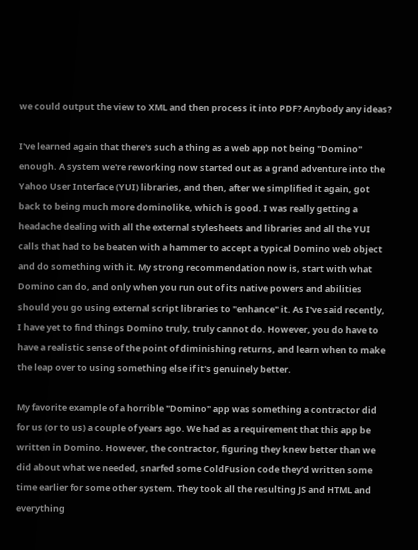we could output the view to XML and then process it into PDF? Anybody any ideas?

I've learned again that there's such a thing as a web app not being "Domino" enough. A system we're reworking now started out as a grand adventure into the Yahoo User Interface (YUI) libraries, and then, after we simplified it again, got back to being much more dominolike, which is good. I was really getting a headache dealing with all the external stylesheets and libraries and all the YUI calls that had to be beaten with a hammer to accept a typical Domino web object and do something with it. My strong recommendation now is, start with what Domino can do, and only when you run out of its native powers and abilities should you go using external script libraries to "enhance" it. As I've said recently, I have yet to find things Domino truly, truly cannot do. However, you do have to have a realistic sense of the point of diminishing returns, and learn when to make the leap over to using something else if it's genuinely better.

My favorite example of a horrible "Domino" app was something a contractor did for us (or to us) a couple of years ago. We had as a requirement that this app be written in Domino. However, the contractor, figuring they knew better than we did about what we needed, snarfed some ColdFusion code they'd written some time earlier for some other system. They took all the resulting JS and HTML and everything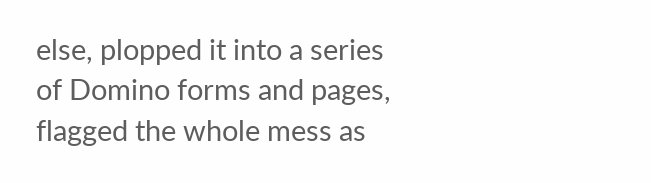else, plopped it into a series of Domino forms and pages, flagged the whole mess as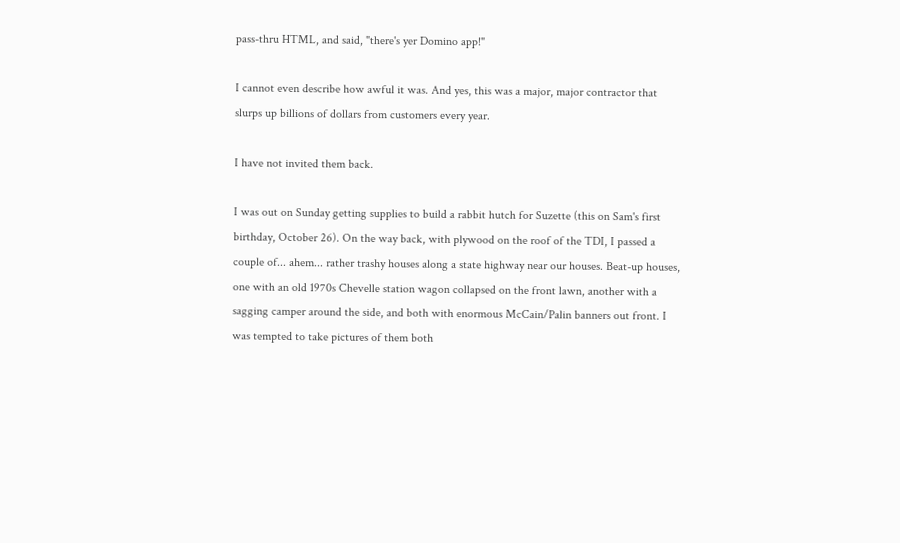pass-thru HTML, and said, "there's yer Domino app!"

I cannot even describe how awful it was. And yes, this was a major, major contractor that slurps up billions of dollars from customers every year.

I have not invited them back.

I was out on Sunday getting supplies to build a rabbit hutch for Suzette (this on Sam's first birthday, October 26). On the way back, with plywood on the roof of the TDI, I passed a couple of... ahem... rather trashy houses along a state highway near our houses. Beat-up houses, one with an old 1970s Chevelle station wagon collapsed on the front lawn, another with a sagging camper around the side, and both with enormous McCain/Palin banners out front. I was tempted to take pictures of them both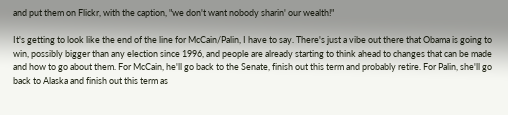and put them on Flickr, with the caption, "we don't want nobody sharin' our wealth!"

It's getting to look like the end of the line for McCain/Palin, I have to say. There's just a vibe out there that Obama is going to win, possibly bigger than any election since 1996, and people are already starting to think ahead to changes that can be made and how to go about them. For McCain, he'll go back to the Senate, finish out this term and probably retire. For Palin, she'll go back to Alaska and finish out this term as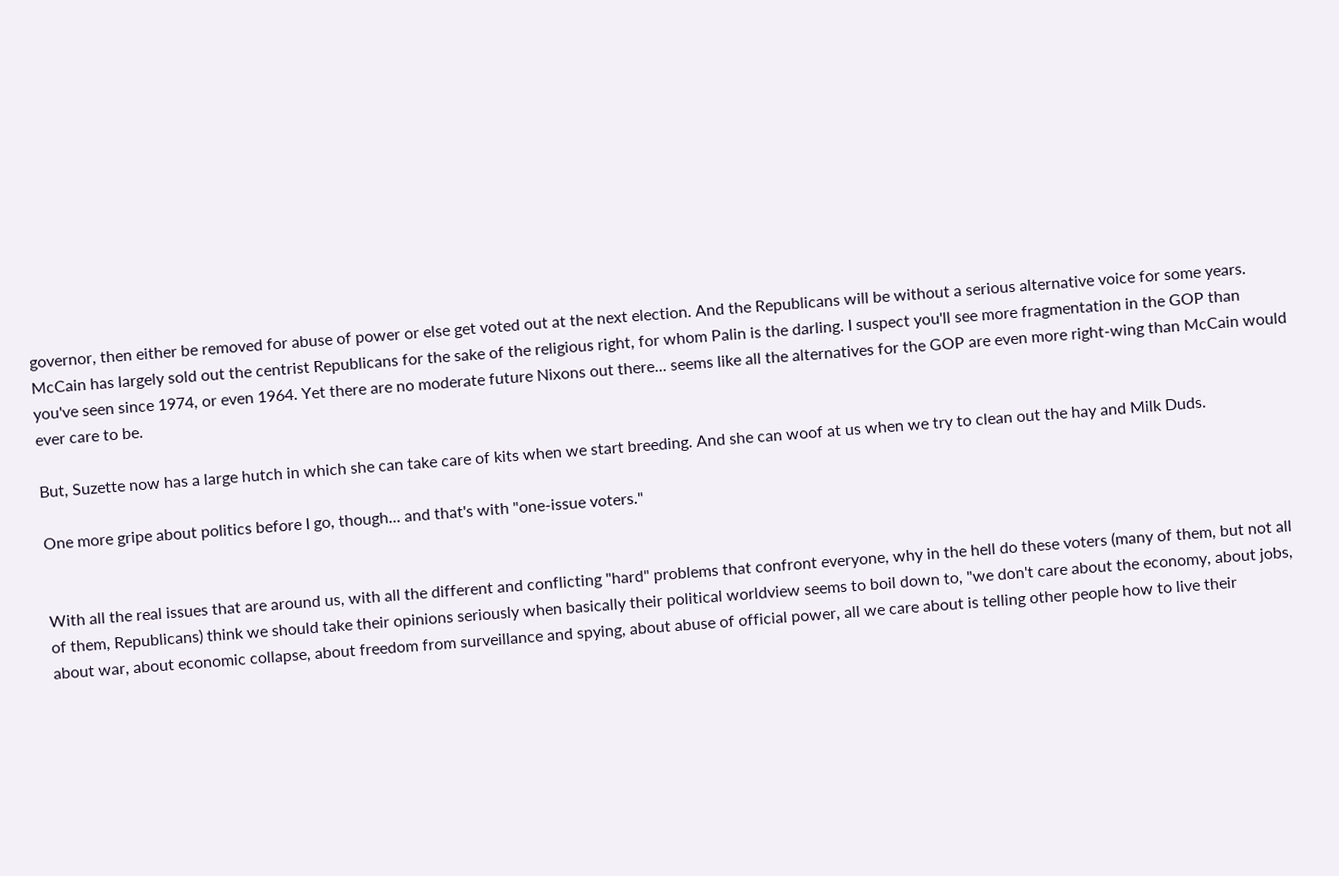governor, then either be removed for abuse of power or else get voted out at the next election. And the Republicans will be without a serious alternative voice for some years. McCain has largely sold out the centrist Republicans for the sake of the religious right, for whom Palin is the darling. I suspect you'll see more fragmentation in the GOP than you've seen since 1974, or even 1964. Yet there are no moderate future Nixons out there... seems like all the alternatives for the GOP are even more right-wing than McCain would ever care to be.

But, Suzette now has a large hutch in which she can take care of kits when we start breeding. And she can woof at us when we try to clean out the hay and Milk Duds.

One more gripe about politics before I go, though... and that's with "one-issue voters."


With all the real issues that are around us, with all the different and conflicting "hard" problems that confront everyone, why in the hell do these voters (many of them, but not all of them, Republicans) think we should take their opinions seriously when basically their political worldview seems to boil down to, "we don't care about the economy, about jobs, about war, about economic collapse, about freedom from surveillance and spying, about abuse of official power, all we care about is telling other people how to live their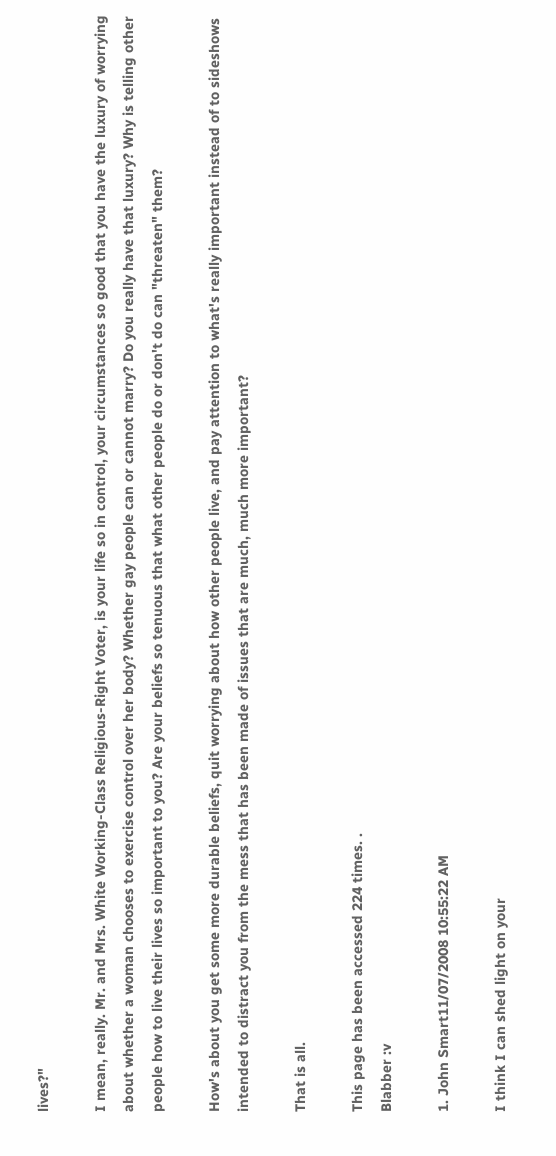lives?"

I mean, really. Mr. and Mrs. White Working-Class Religious-Right Voter, is your life so in control, your circumstances so good that you have the luxury of worrying about whether a woman chooses to exercise control over her body? Whether gay people can or cannot marry? Do you really have that luxury? Why is telling other people how to live their lives so important to you? Are your beliefs so tenuous that what other people do or don't do can "threaten" them?

How's about you get some more durable beliefs, quit worrying about how other people live, and pay attention to what's really important instead of to sideshows intended to distract you from the mess that has been made of issues that are much, much more important?

That is all.

This page has been accessed 224 times. .
Blabber :v

1. John Smart11/07/2008 10:55:22 AM

I think I can shed light on your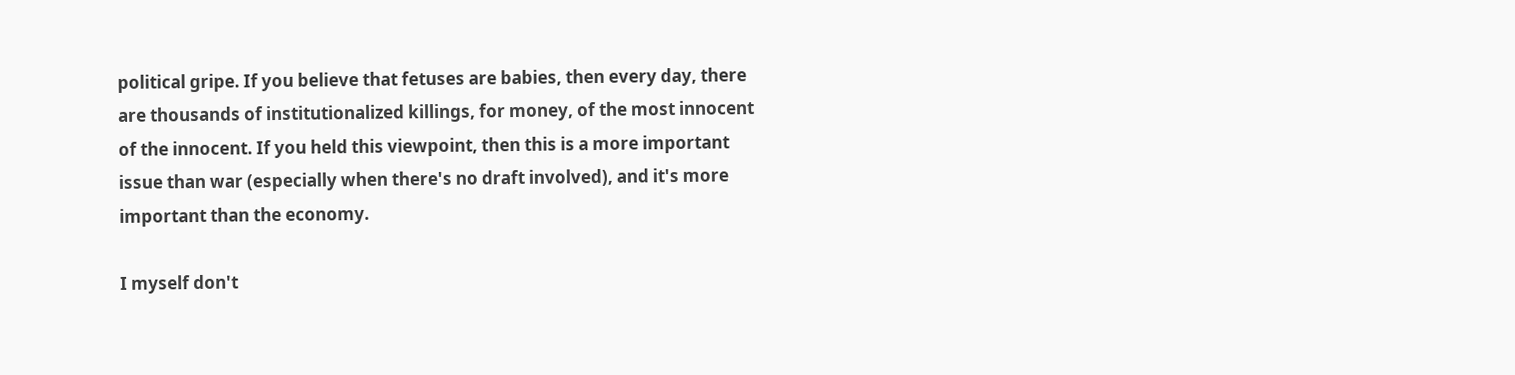political gripe. If you believe that fetuses are babies, then every day, there are thousands of institutionalized killings, for money, of the most innocent of the innocent. If you held this viewpoint, then this is a more important issue than war (especially when there's no draft involved), and it's more important than the economy.

I myself don't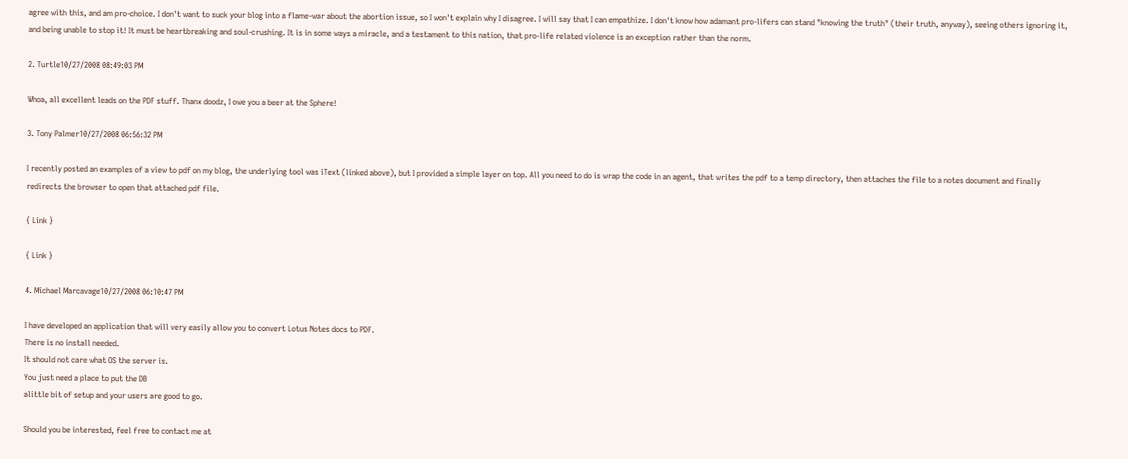agree with this, and am pro-choice. I don't want to suck your blog into a flame-war about the abortion issue, so I won't explain why I disagree. I will say that I can empathize. I don't know how adamant pro-lifers can stand "knowing the truth" (their truth, anyway), seeing others ignoring it, and being unable to stop it! It must be heartbreaking and soul-crushing. It is in some ways a miracle, and a testament to this nation, that pro-life related violence is an exception rather than the norm.

2. Turtle10/27/2008 08:49:03 PM

Whoa, all excellent leads on the PDF stuff. Thanx doodz, I owe you a beer at the Sphere!

3. Tony Palmer10/27/2008 06:56:32 PM

I recently posted an examples of a view to pdf on my blog, the underlying tool was iText (linked above), but I provided a simple layer on top. All you need to do is wrap the code in an agent, that writes the pdf to a temp directory, then attaches the file to a notes document and finally redirects the browser to open that attached pdf file.

{ Link }

{ Link }

4. Michael Marcavage10/27/2008 06:10:47 PM

I have developed an application that will very easily allow you to convert Lotus Notes docs to PDF.
There is no install needed.
It should not care what OS the server is.
You just need a place to put the DB
alittle bit of setup and your users are good to go.

Should you be interested, feel free to contact me at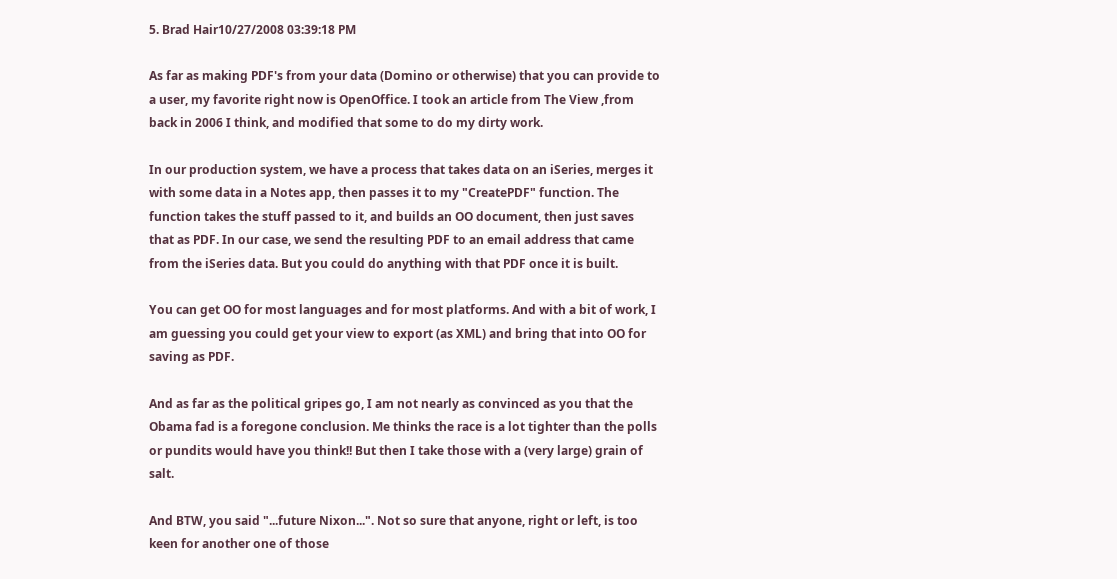5. Brad Hair10/27/2008 03:39:18 PM

As far as making PDF's from your data (Domino or otherwise) that you can provide to a user, my favorite right now is OpenOffice. I took an article from The View ,from back in 2006 I think, and modified that some to do my dirty work.

In our production system, we have a process that takes data on an iSeries, merges it with some data in a Notes app, then passes it to my "CreatePDF" function. The function takes the stuff passed to it, and builds an OO document, then just saves that as PDF. In our case, we send the resulting PDF to an email address that came from the iSeries data. But you could do anything with that PDF once it is built.

You can get OO for most languages and for most platforms. And with a bit of work, I am guessing you could get your view to export (as XML) and bring that into OO for saving as PDF.

And as far as the political gripes go, I am not nearly as convinced as you that the Obama fad is a foregone conclusion. Me thinks the race is a lot tighter than the polls or pundits would have you think!! But then I take those with a (very large) grain of salt.

And BTW, you said "...future Nixon...". Not so sure that anyone, right or left, is too keen for another one of those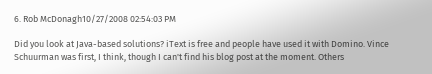6. Rob McDonagh10/27/2008 02:54:03 PM

Did you look at Java-based solutions? iText is free and people have used it with Domino. Vince Schuurman was first, I think, though I can't find his blog post at the moment. Others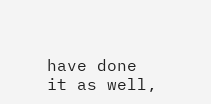have done it as well,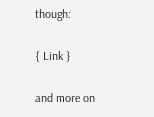though:

{ Link }

and more on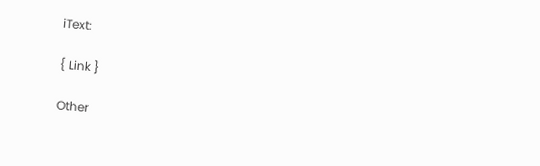iText:

{ Link }

Other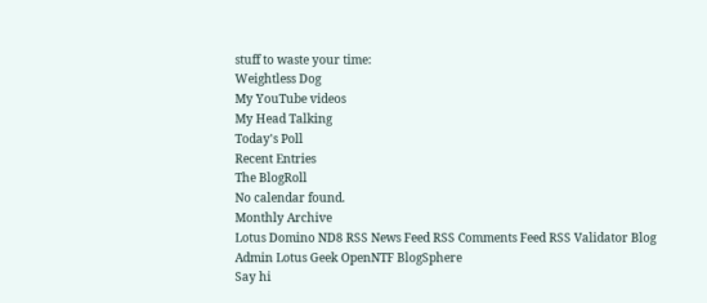stuff to waste your time:
Weightless Dog
My YouTube videos
My Head Talking
Today's Poll
Recent Entries
The BlogRoll
No calendar found.
Monthly Archive
Lotus Domino ND8 RSS News Feed RSS Comments Feed RSS Validator Blog Admin Lotus Geek OpenNTF BlogSphere
Say hi